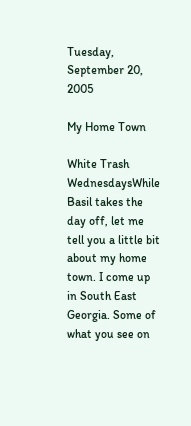Tuesday, September 20, 2005

My Home Town

White Trash WednesdaysWhile Basil takes the day off, let me tell you a little bit about my home town. I come up in South East Georgia. Some of what you see on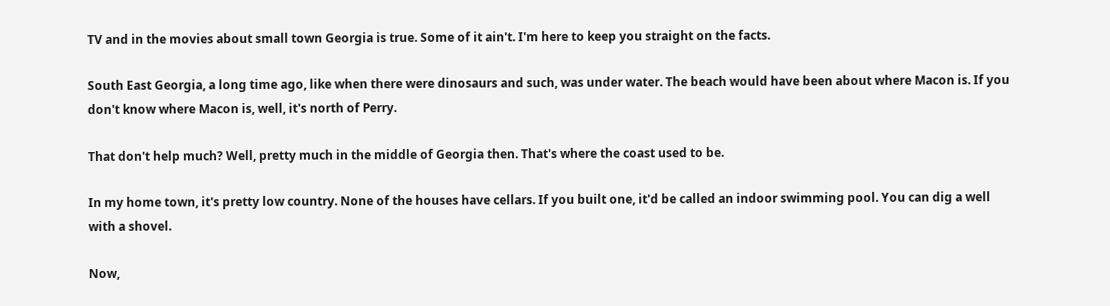TV and in the movies about small town Georgia is true. Some of it ain't. I'm here to keep you straight on the facts.

South East Georgia, a long time ago, like when there were dinosaurs and such, was under water. The beach would have been about where Macon is. If you don't know where Macon is, well, it's north of Perry.

That don't help much? Well, pretty much in the middle of Georgia then. That's where the coast used to be.

In my home town, it's pretty low country. None of the houses have cellars. If you built one, it'd be called an indoor swimming pool. You can dig a well with a shovel.

Now,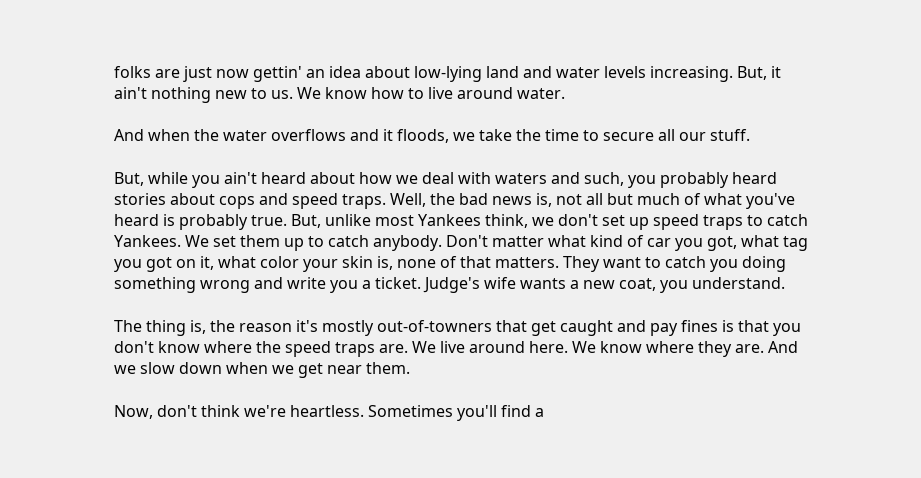folks are just now gettin' an idea about low-lying land and water levels increasing. But, it ain't nothing new to us. We know how to live around water.

And when the water overflows and it floods, we take the time to secure all our stuff.

But, while you ain't heard about how we deal with waters and such, you probably heard stories about cops and speed traps. Well, the bad news is, not all but much of what you've heard is probably true. But, unlike most Yankees think, we don't set up speed traps to catch Yankees. We set them up to catch anybody. Don't matter what kind of car you got, what tag you got on it, what color your skin is, none of that matters. They want to catch you doing something wrong and write you a ticket. Judge's wife wants a new coat, you understand.

The thing is, the reason it's mostly out-of-towners that get caught and pay fines is that you don't know where the speed traps are. We live around here. We know where they are. And we slow down when we get near them.

Now, don't think we're heartless. Sometimes you'll find a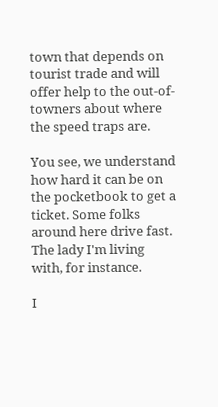town that depends on tourist trade and will offer help to the out-of-towners about where the speed traps are.

You see, we understand how hard it can be on the pocketbook to get a ticket. Some folks around here drive fast. The lady I'm living with, for instance.

I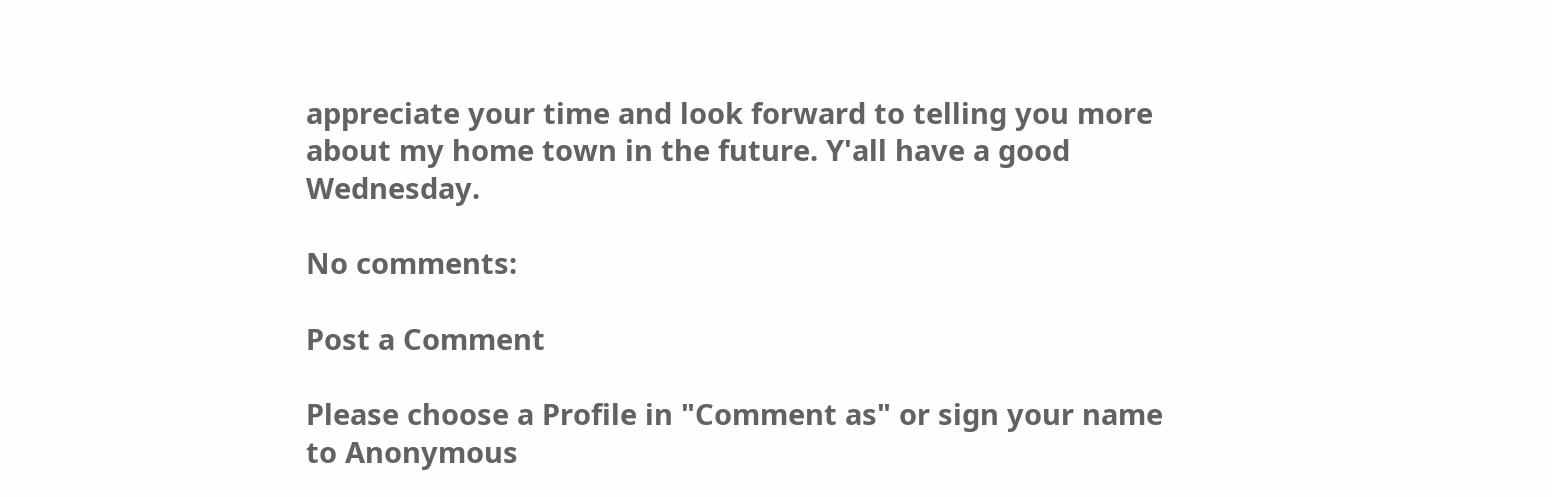appreciate your time and look forward to telling you more about my home town in the future. Y'all have a good Wednesday.

No comments:

Post a Comment

Please choose a Profile in "Comment as" or sign your name to Anonymous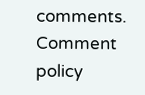comments. Comment policy